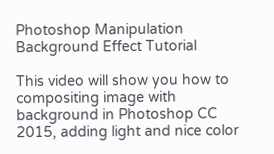Photoshop Manipulation Background Effect Tutorial

This video will show you how to compositing image with background in Photoshop CC 2015, adding light and nice color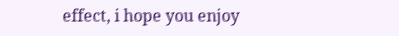effect, i hope you enjoy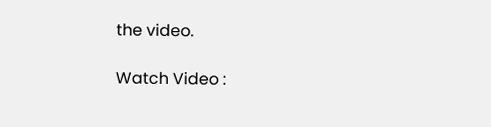the video.

Watch Video :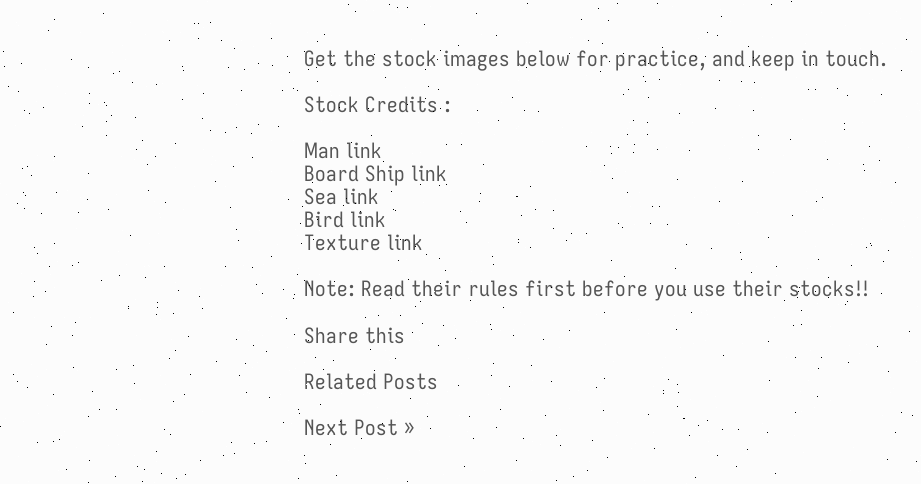Get the stock images below for practice, and keep in touch.

Stock Credits :

Man link
Board Ship link
Sea link
Bird link
Texture link

Note: Read their rules first before you use their stocks!!

Share this

Related Posts

Next Post »